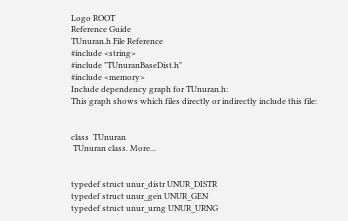Logo ROOT
Reference Guide
TUnuran.h File Reference
#include <string>
#include "TUnuranBaseDist.h"
#include <memory>
Include dependency graph for TUnuran.h:
This graph shows which files directly or indirectly include this file:


class  TUnuran
 TUnuran class. More...


typedef struct unur_distr UNUR_DISTR
typedef struct unur_gen UNUR_GEN
typedef struct unur_urng UNUR_URNG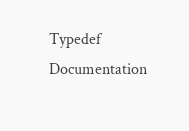Typedef Documentation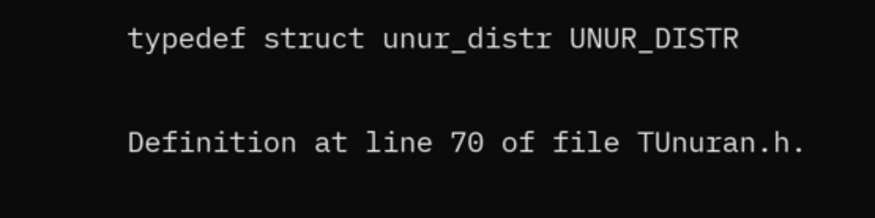typedef struct unur_distr UNUR_DISTR

Definition at line 70 of file TUnuran.h.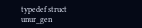typedef struct unur_gen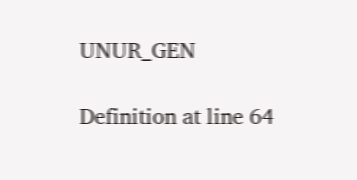UNUR_GEN

Definition at line 64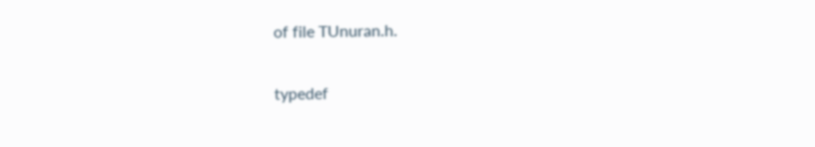of file TUnuran.h.


typedef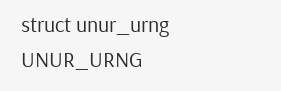struct unur_urng UNUR_URNG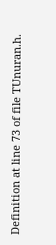Definition at line 73 of file TUnuran.h.